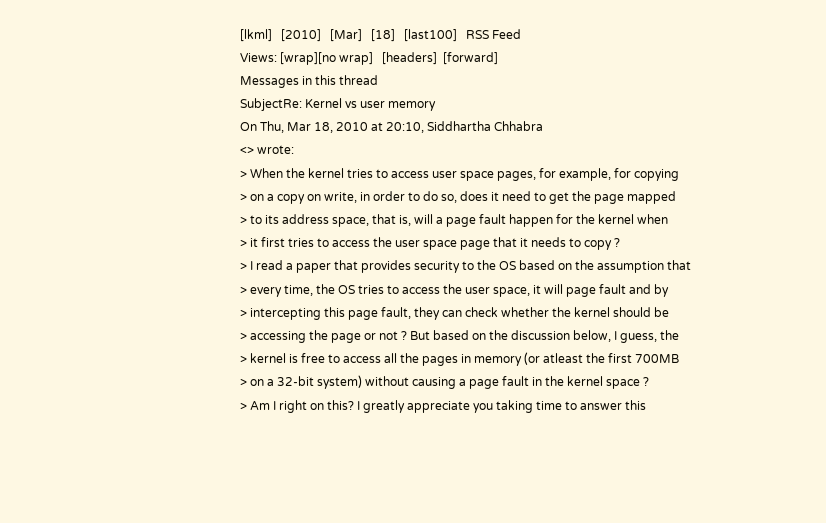[lkml]   [2010]   [Mar]   [18]   [last100]   RSS Feed
Views: [wrap][no wrap]   [headers]  [forward]
Messages in this thread
SubjectRe: Kernel vs user memory
On Thu, Mar 18, 2010 at 20:10, Siddhartha Chhabra
<> wrote:
> When the kernel tries to access user space pages, for example, for copying
> on a copy on write, in order to do so, does it need to get the page mapped
> to its address space, that is, will a page fault happen for the kernel when
> it first tries to access the user space page that it needs to copy ?
> I read a paper that provides security to the OS based on the assumption that
> every time, the OS tries to access the user space, it will page fault and by
> intercepting this page fault, they can check whether the kernel should be
> accessing the page or not ? But based on the discussion below, I guess, the
> kernel is free to access all the pages in memory (or atleast the first 700MB
> on a 32-bit system) without causing a page fault in the kernel space ?
> Am I right on this? I greatly appreciate you taking time to answer this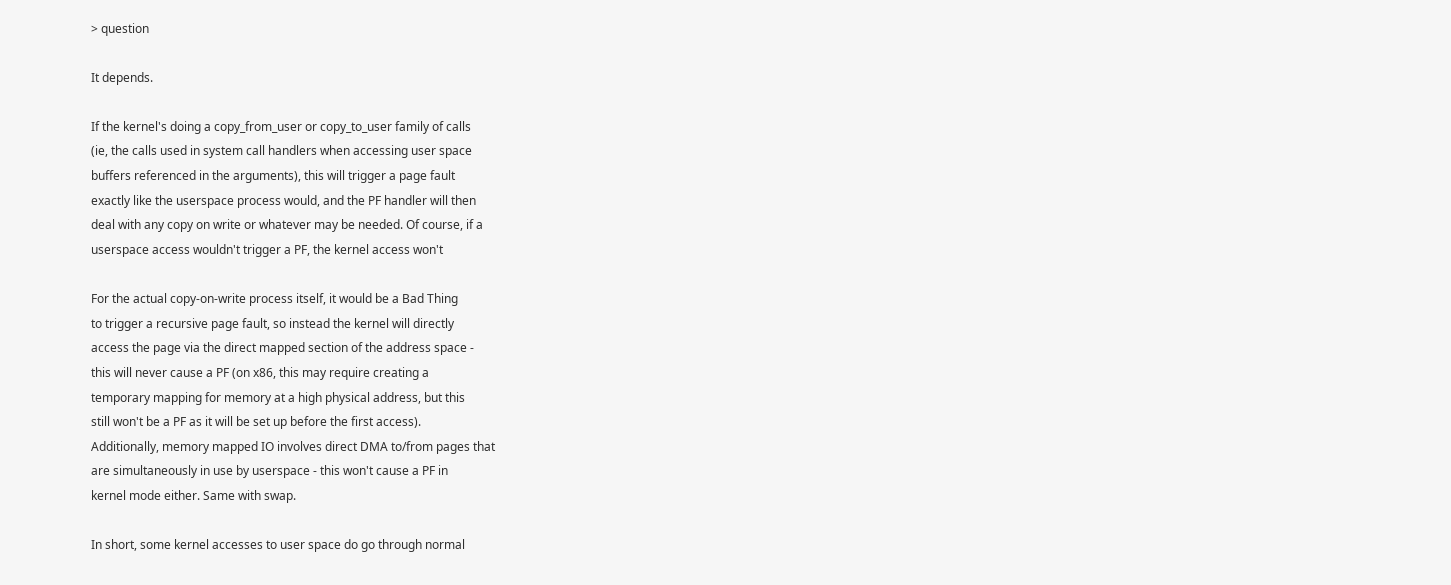> question

It depends.

If the kernel's doing a copy_from_user or copy_to_user family of calls
(ie, the calls used in system call handlers when accessing user space
buffers referenced in the arguments), this will trigger a page fault
exactly like the userspace process would, and the PF handler will then
deal with any copy on write or whatever may be needed. Of course, if a
userspace access wouldn't trigger a PF, the kernel access won't

For the actual copy-on-write process itself, it would be a Bad Thing
to trigger a recursive page fault, so instead the kernel will directly
access the page via the direct mapped section of the address space -
this will never cause a PF (on x86, this may require creating a
temporary mapping for memory at a high physical address, but this
still won't be a PF as it will be set up before the first access).
Additionally, memory mapped IO involves direct DMA to/from pages that
are simultaneously in use by userspace - this won't cause a PF in
kernel mode either. Same with swap.

In short, some kernel accesses to user space do go through normal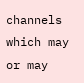channels which may or may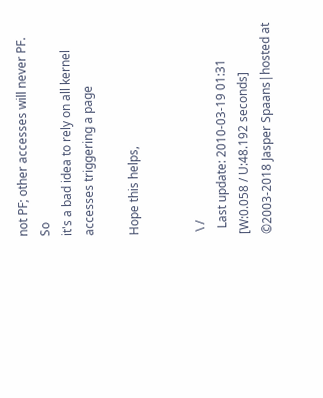not PF; other accesses will never PF. So
it's a bad idea to rely on all kernel accesses triggering a page

Hope this helps,


 \ /
  Last update: 2010-03-19 01:31    [W:0.058 / U:48.192 seconds]
©2003-2018 Jasper Spaans|hosted at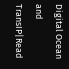Digital Ocean and TransIP|Read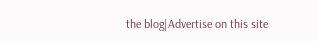the blog|Advertise on this site